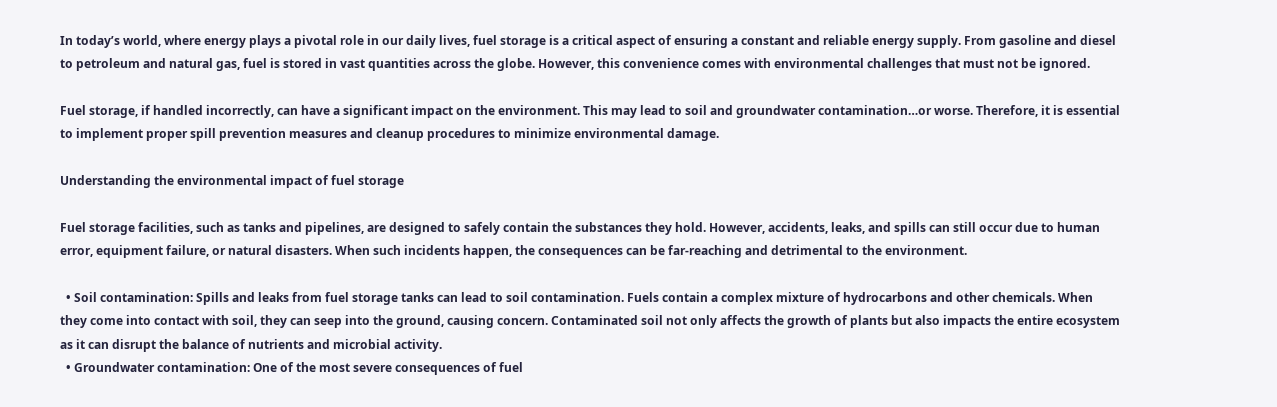In today’s world, where energy plays a pivotal role in our daily lives, fuel storage is a critical aspect of ensuring a constant and reliable energy supply. From gasoline and diesel to petroleum and natural gas, fuel is stored in vast quantities across the globe. However, this convenience comes with environmental challenges that must not be ignored.

Fuel storage, if handled incorrectly, can have a significant impact on the environment. This may lead to soil and groundwater contamination…or worse. Therefore, it is essential to implement proper spill prevention measures and cleanup procedures to minimize environmental damage.

Understanding the environmental impact of fuel storage

Fuel storage facilities, such as tanks and pipelines, are designed to safely contain the substances they hold. However, accidents, leaks, and spills can still occur due to human error, equipment failure, or natural disasters. When such incidents happen, the consequences can be far-reaching and detrimental to the environment.

  • Soil contamination: Spills and leaks from fuel storage tanks can lead to soil contamination. Fuels contain a complex mixture of hydrocarbons and other chemicals. When they come into contact with soil, they can seep into the ground, causing concern. Contaminated soil not only affects the growth of plants but also impacts the entire ecosystem as it can disrupt the balance of nutrients and microbial activity.
  • Groundwater contamination: One of the most severe consequences of fuel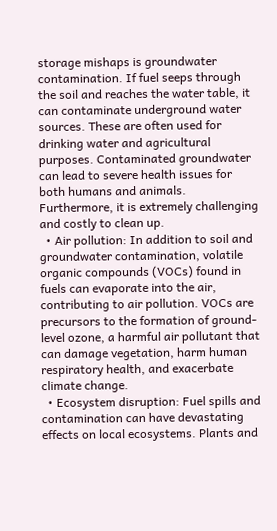storage mishaps is groundwater contamination. If fuel seeps through the soil and reaches the water table, it can contaminate underground water sources. These are often used for drinking water and agricultural purposes. Contaminated groundwater can lead to severe health issues for both humans and animals. Furthermore, it is extremely challenging and costly to clean up.
  • Air pollution: In addition to soil and groundwater contamination, volatile organic compounds (VOCs) found in fuels can evaporate into the air, contributing to air pollution. VOCs are precursors to the formation of ground-level ozone, a harmful air pollutant that can damage vegetation, harm human respiratory health, and exacerbate climate change.
  • Ecosystem disruption: Fuel spills and contamination can have devastating effects on local ecosystems. Plants and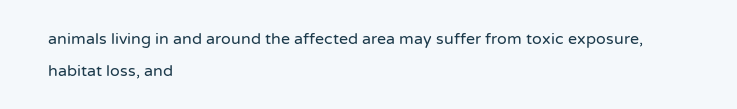animals living in and around the affected area may suffer from toxic exposure, habitat loss, and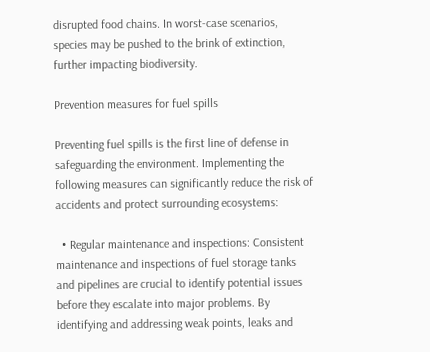disrupted food chains. In worst-case scenarios, species may be pushed to the brink of extinction, further impacting biodiversity.

Prevention measures for fuel spills

Preventing fuel spills is the first line of defense in safeguarding the environment. Implementing the following measures can significantly reduce the risk of accidents and protect surrounding ecosystems:

  • Regular maintenance and inspections: Consistent maintenance and inspections of fuel storage tanks and pipelines are crucial to identify potential issues before they escalate into major problems. By identifying and addressing weak points, leaks and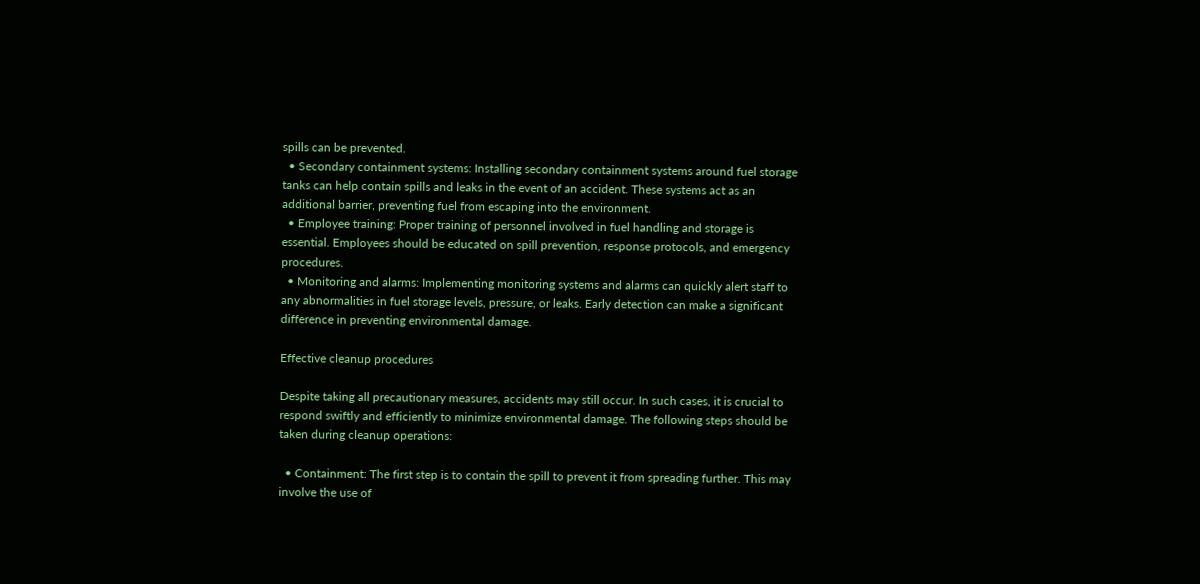spills can be prevented.
  • Secondary containment systems: Installing secondary containment systems around fuel storage tanks can help contain spills and leaks in the event of an accident. These systems act as an additional barrier, preventing fuel from escaping into the environment.
  • Employee training: Proper training of personnel involved in fuel handling and storage is essential. Employees should be educated on spill prevention, response protocols, and emergency procedures.
  • Monitoring and alarms: Implementing monitoring systems and alarms can quickly alert staff to any abnormalities in fuel storage levels, pressure, or leaks. Early detection can make a significant difference in preventing environmental damage.

Effective cleanup procedures

Despite taking all precautionary measures, accidents may still occur. In such cases, it is crucial to respond swiftly and efficiently to minimize environmental damage. The following steps should be taken during cleanup operations:

  • Containment: The first step is to contain the spill to prevent it from spreading further. This may involve the use of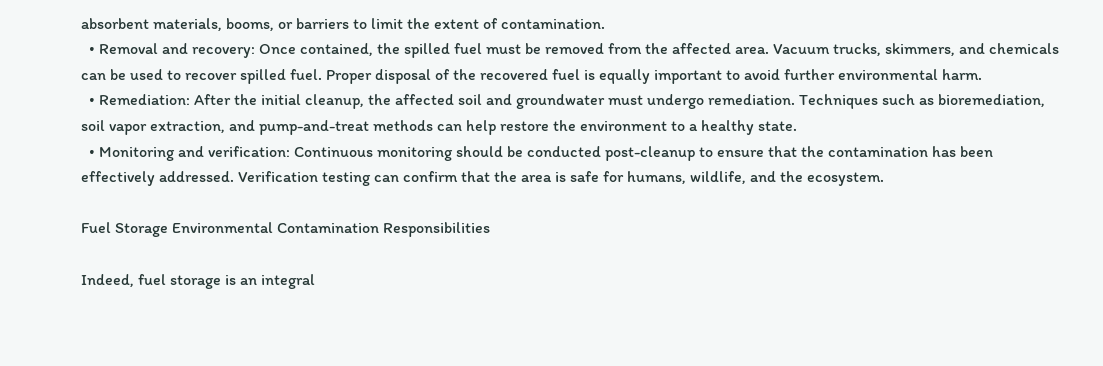absorbent materials, booms, or barriers to limit the extent of contamination.
  • Removal and recovery: Once contained, the spilled fuel must be removed from the affected area. Vacuum trucks, skimmers, and chemicals can be used to recover spilled fuel. Proper disposal of the recovered fuel is equally important to avoid further environmental harm.
  • Remediation: After the initial cleanup, the affected soil and groundwater must undergo remediation. Techniques such as bioremediation, soil vapor extraction, and pump-and-treat methods can help restore the environment to a healthy state.
  • Monitoring and verification: Continuous monitoring should be conducted post-cleanup to ensure that the contamination has been effectively addressed. Verification testing can confirm that the area is safe for humans, wildlife, and the ecosystem.

Fuel Storage Environmental Contamination Responsibilities

Indeed, fuel storage is an integral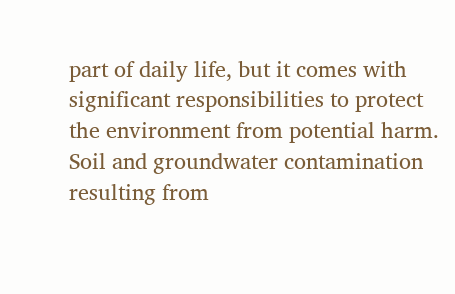part of daily life, but it comes with significant responsibilities to protect the environment from potential harm. Soil and groundwater contamination resulting from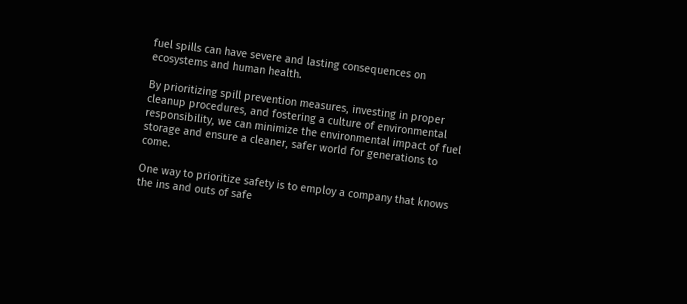fuel spills can have severe and lasting consequences on ecosystems and human health.

By prioritizing spill prevention measures, investing in proper cleanup procedures, and fostering a culture of environmental responsibility, we can minimize the environmental impact of fuel storage and ensure a cleaner, safer world for generations to come.

One way to prioritize safety is to employ a company that knows the ins and outs of safe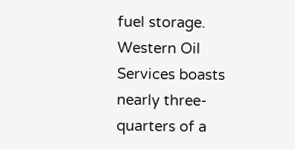fuel storage. Western Oil Services boasts nearly three-quarters of a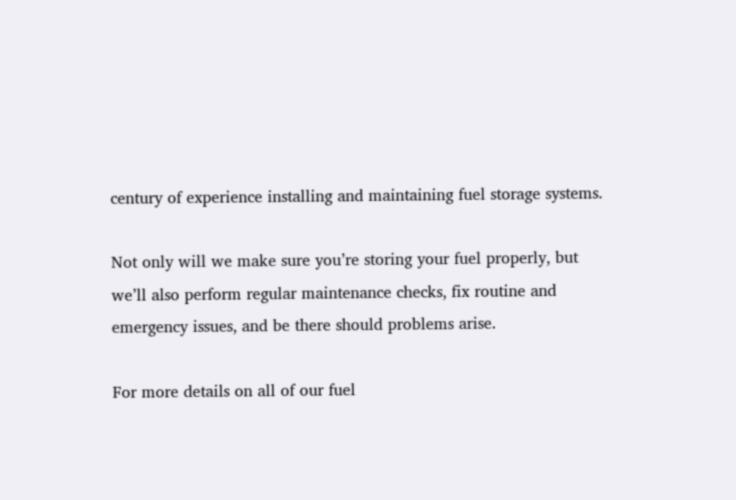century of experience installing and maintaining fuel storage systems.

Not only will we make sure you’re storing your fuel properly, but we’ll also perform regular maintenance checks, fix routine and emergency issues, and be there should problems arise.

For more details on all of our fuel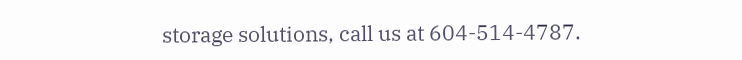storage solutions, call us at 604-514-4787.